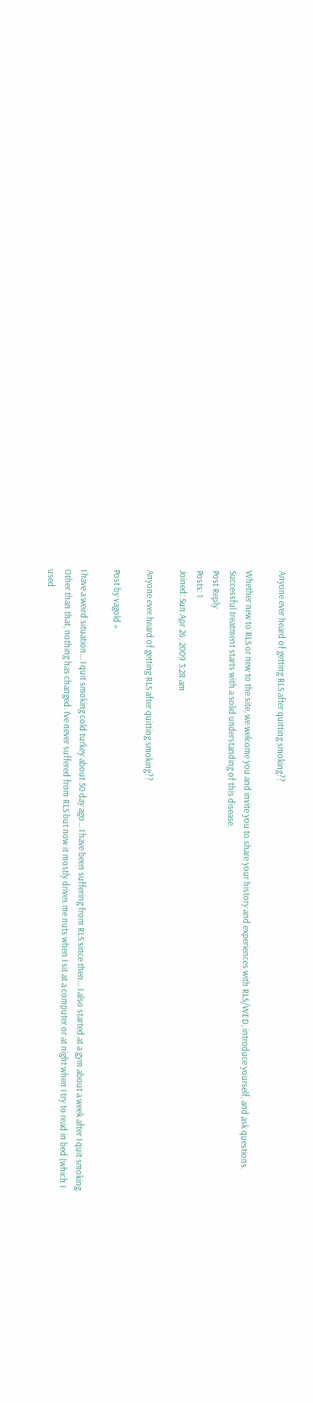Anyone ever heard of getting RLS after quitting smoking??

Whether new to RLS or new to the site, we welcome you and invite you to share your history and experiences with RLS/WED, introduce yourself, and ask questions. Successful treatment starts with a solid understanding of this disease.
Post Reply
Posts: 1
Joined: Sun Apr 26, 2009 3:28 am

Anyone ever heard of getting RLS after quitting smoking??

Post by vagold »

I have a weird situation... I quit smoking cold turkey about 50 day ago... I have been suffering from RLS since then... I also started at a gym about a week after I quit smoking. Other than that, nothing has changed. I've never suffered from RLS but now it mostly drives me nuts when I sit at a computer or at night when I try to read in bed (which I used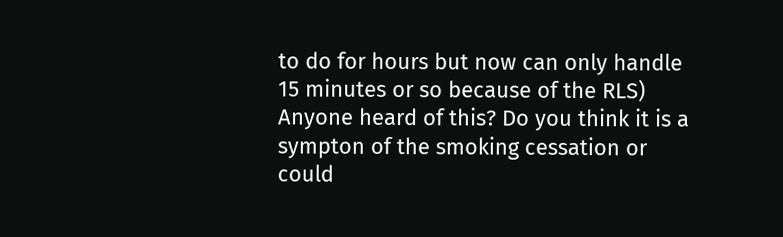to do for hours but now can only handle 15 minutes or so because of the RLS) Anyone heard of this? Do you think it is a sympton of the smoking cessation or could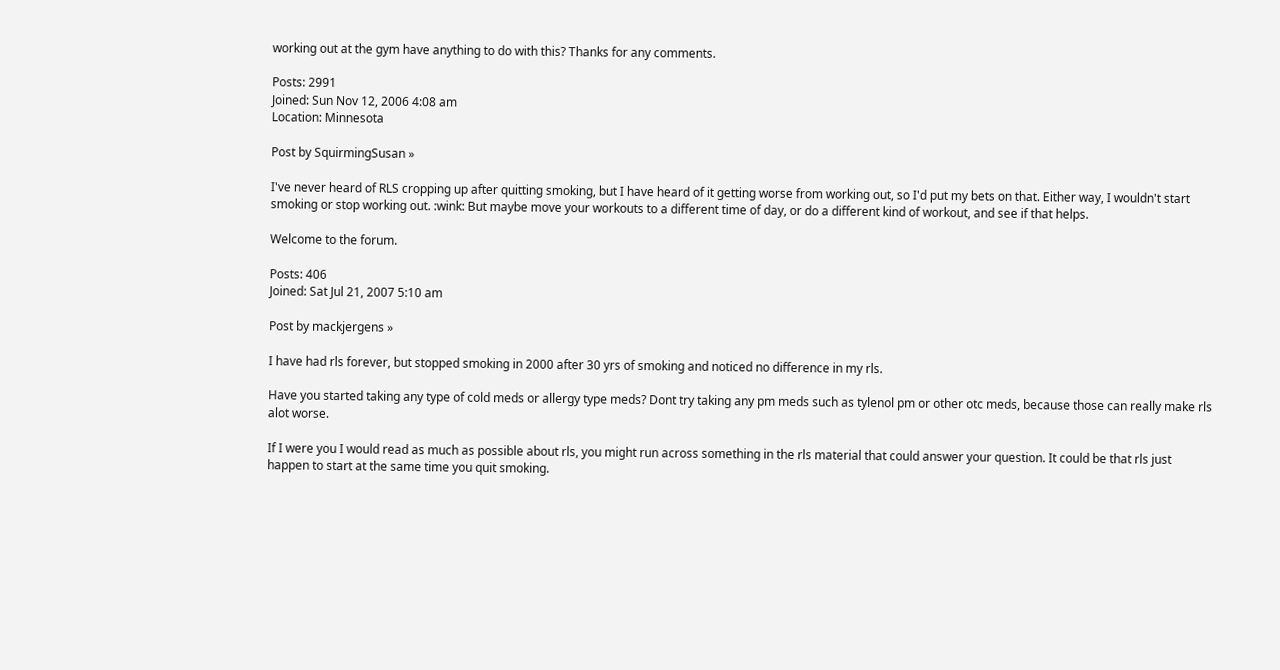working out at the gym have anything to do with this? Thanks for any comments.

Posts: 2991
Joined: Sun Nov 12, 2006 4:08 am
Location: Minnesota

Post by SquirmingSusan »

I've never heard of RLS cropping up after quitting smoking, but I have heard of it getting worse from working out, so I'd put my bets on that. Either way, I wouldn't start smoking or stop working out. :wink: But maybe move your workouts to a different time of day, or do a different kind of workout, and see if that helps.

Welcome to the forum.

Posts: 406
Joined: Sat Jul 21, 2007 5:10 am

Post by mackjergens »

I have had rls forever, but stopped smoking in 2000 after 30 yrs of smoking and noticed no difference in my rls.

Have you started taking any type of cold meds or allergy type meds? Dont try taking any pm meds such as tylenol pm or other otc meds, because those can really make rls alot worse.

If I were you I would read as much as possible about rls, you might run across something in the rls material that could answer your question. It could be that rls just happen to start at the same time you quit smoking.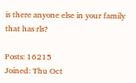is there anyone else in your family that has rls?

Posts: 16215
Joined: Thu Oct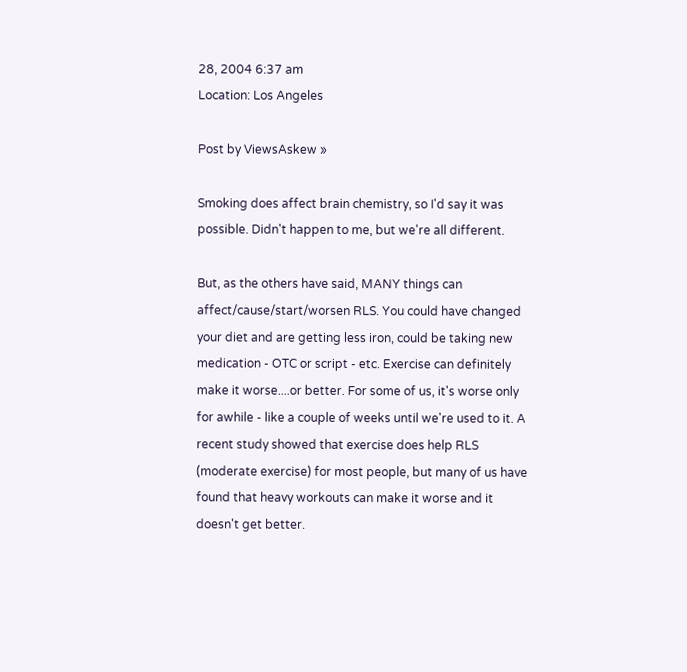28, 2004 6:37 am
Location: Los Angeles

Post by ViewsAskew »

Smoking does affect brain chemistry, so I'd say it was possible. Didn't happen to me, but we're all different.

But, as the others have said, MANY things can affect/cause/start/worsen RLS. You could have changed your diet and are getting less iron, could be taking new medication - OTC or script - etc. Exercise can definitely make it worse....or better. For some of us, it's worse only for awhile - like a couple of weeks until we're used to it. A recent study showed that exercise does help RLS (moderate exercise) for most people, but many of us have found that heavy workouts can make it worse and it doesn't get better.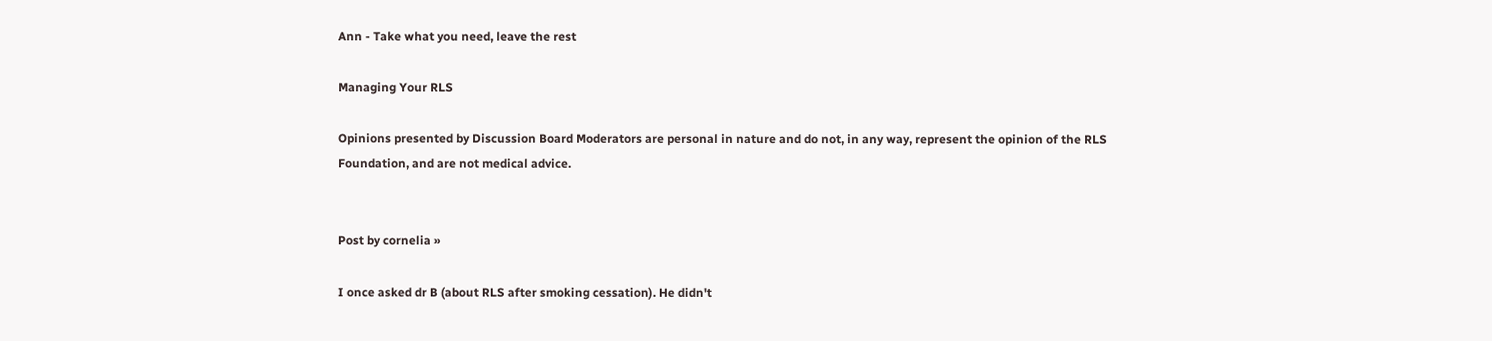Ann - Take what you need, leave the rest

Managing Your RLS

Opinions presented by Discussion Board Moderators are personal in nature and do not, in any way, represent the opinion of the RLS Foundation, and are not medical advice.


Post by cornelia »

I once asked dr B (about RLS after smoking cessation). He didn't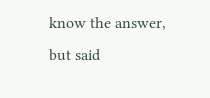know the answer, but said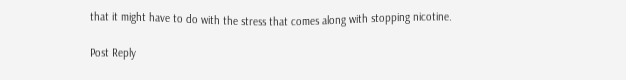that it might have to do with the stress that comes along with stopping nicotine.

Post Reply